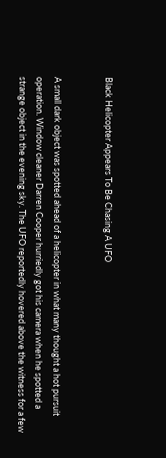Black Helicopter Appears To Be Chasing A UFO


A small dark object was spotted ahead of a helicopter in what many thought a hot pursuit operation. Window cleaner Darren Cooper hurriedly got his camera when he spotted a strange object in the evening sky. The UFO reportedly hovered above the witness for a few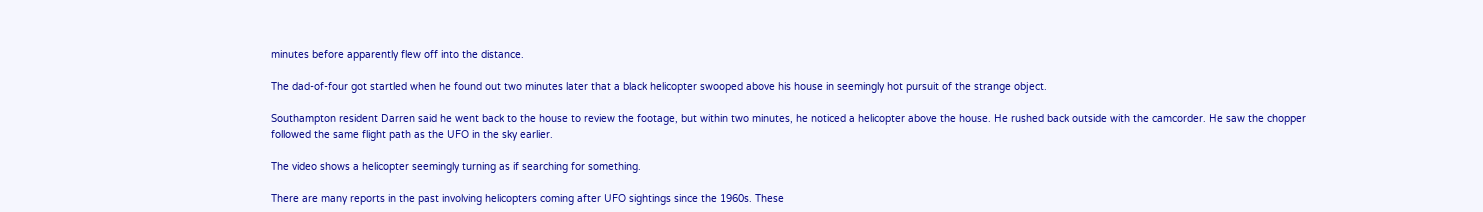minutes before apparently flew off into the distance.

The dad-of-four got startled when he found out two minutes later that a black helicopter swooped above his house in seemingly hot pursuit of the strange object.

Southampton resident Darren said he went back to the house to review the footage, but within two minutes, he noticed a helicopter above the house. He rushed back outside with the camcorder. He saw the chopper followed the same flight path as the UFO in the sky earlier.

The video shows a helicopter seemingly turning as if searching for something.

There are many reports in the past involving helicopters coming after UFO sightings since the 1960s. These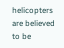helicopters are believed to be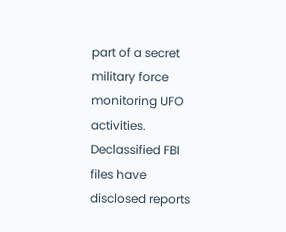part of a secret military force monitoring UFO activities.
Declassified FBI files have disclosed reports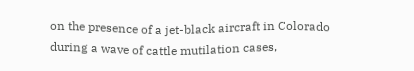on the presence of a jet-black aircraft in Colorado during a wave of cattle mutilation cases,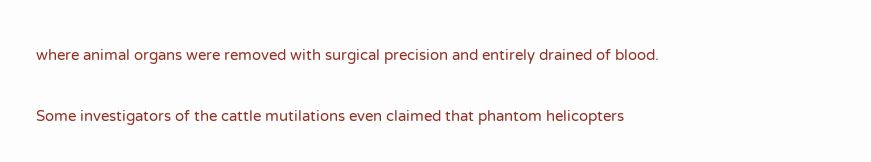where animal organs were removed with surgical precision and entirely drained of blood.

Some investigators of the cattle mutilations even claimed that phantom helicopters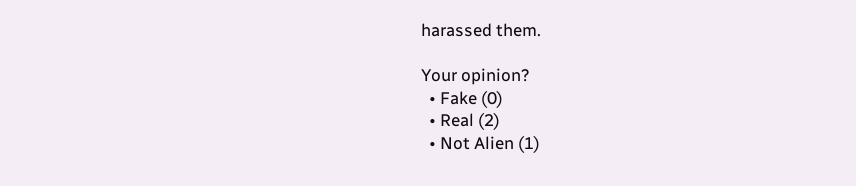harassed them.

Your opinion?
  • Fake (0)
  • Real (2)
  • Not Alien (1)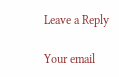Leave a Reply

Your email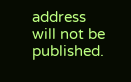address will not be published.